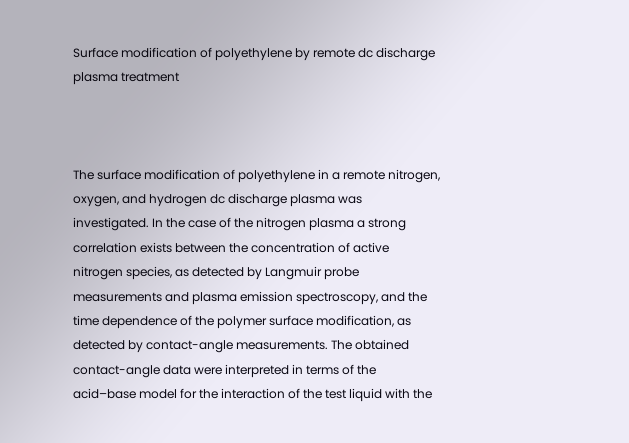Surface modification of polyethylene by remote dc discharge plasma treatment



The surface modification of polyethylene in a remote nitrogen, oxygen, and hydrogen dc discharge plasma was investigated. In the case of the nitrogen plasma a strong correlation exists between the concentration of active nitrogen species, as detected by Langmuir probe measurements and plasma emission spectroscopy, and the time dependence of the polymer surface modification, as detected by contact-angle measurements. The obtained contact-angle data were interpreted in terms of the acid–base model for the interaction of the test liquid with the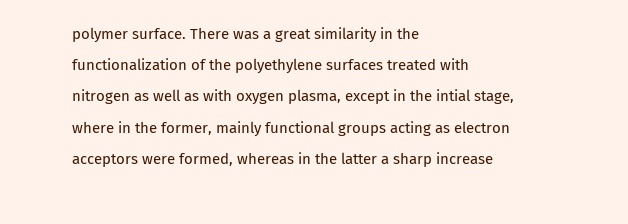polymer surface. There was a great similarity in the functionalization of the polyethylene surfaces treated with nitrogen as well as with oxygen plasma, except in the intial stage, where in the former, mainly functional groups acting as electron acceptors were formed, whereas in the latter a sharp increase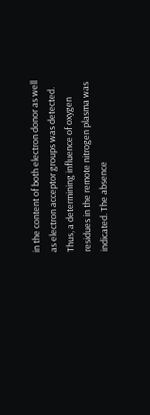in the content of both electron donor as well as electron acceptor groups was detected. Thus, a determining influence of oxygen residues in the remote nitrogen plasma was indicated. The absence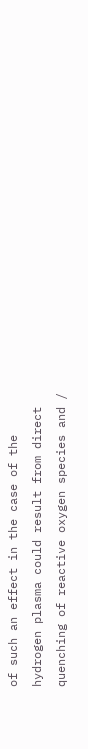of such an effect in the case of the hydrogen plasma could result from direct quenching of reactive oxygen species and /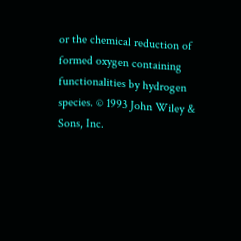or the chemical reduction of formed oxygen containing functionalities by hydrogen species. © 1993 John Wiley & Sons, Inc.